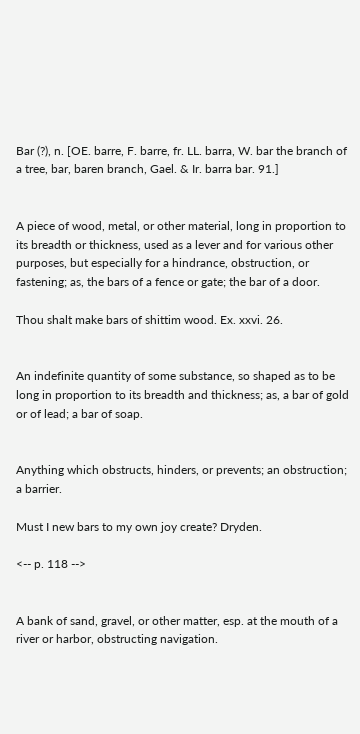Bar (?), n. [OE. barre, F. barre, fr. LL. barra, W. bar the branch of a tree, bar, baren branch, Gael. & Ir. barra bar. 91.]


A piece of wood, metal, or other material, long in proportion to its breadth or thickness, used as a lever and for various other purposes, but especially for a hindrance, obstruction, or fastening; as, the bars of a fence or gate; the bar of a door.

Thou shalt make bars of shittim wood. Ex. xxvi. 26.


An indefinite quantity of some substance, so shaped as to be long in proportion to its breadth and thickness; as, a bar of gold or of lead; a bar of soap.


Anything which obstructs, hinders, or prevents; an obstruction; a barrier.

Must I new bars to my own joy create? Dryden.

<-- p. 118 -->


A bank of sand, gravel, or other matter, esp. at the mouth of a river or harbor, obstructing navigation.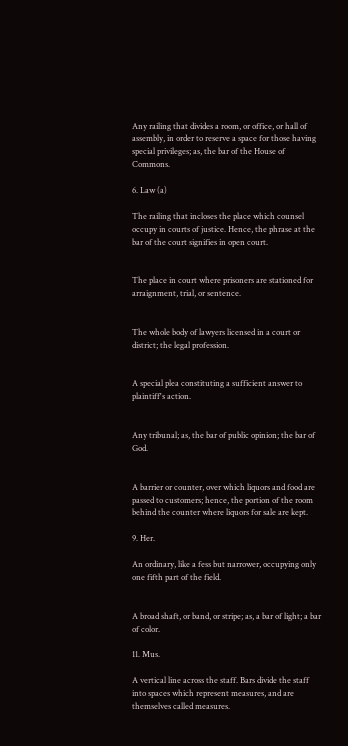Any railing that divides a room, or office, or hall of assembly, in order to reserve a space for those having special privileges; as, the bar of the House of Commons.

6. Law (a)

The railing that incloses the place which counsel occupy in courts of justice. Hence, the phrase at the bar of the court signifies in open court.


The place in court where prisoners are stationed for arraignment, trial, or sentence.


The whole body of lawyers licensed in a court or district; the legal profession.


A special plea constituting a sufficient answer to plaintiff's action.


Any tribunal; as, the bar of public opinion; the bar of God.


A barrier or counter, over which liquors and food are passed to customers; hence, the portion of the room behind the counter where liquors for sale are kept.

9. Her.

An ordinary, like a fess but narrower, occupying only one fifth part of the field.


A broad shaft, or band, or stripe; as, a bar of light; a bar of color.

11. Mus.

A vertical line across the staff. Bars divide the staff into spaces which represent measures, and are themselves called measures.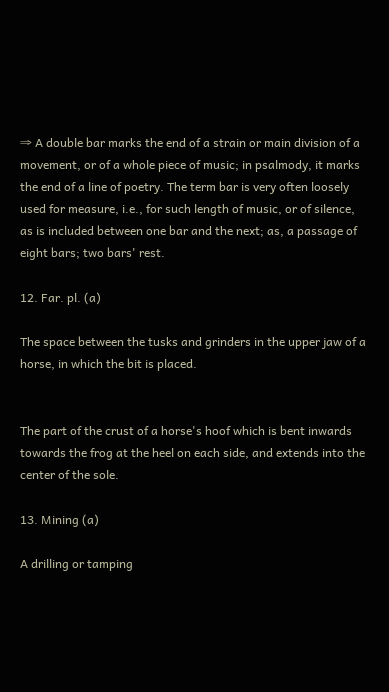⇒ A double bar marks the end of a strain or main division of a movement, or of a whole piece of music; in psalmody, it marks the end of a line of poetry. The term bar is very often loosely used for measure, i.e., for such length of music, or of silence, as is included between one bar and the next; as, a passage of eight bars; two bars' rest.

12. Far. pl. (a)

The space between the tusks and grinders in the upper jaw of a horse, in which the bit is placed.


The part of the crust of a horse's hoof which is bent inwards towards the frog at the heel on each side, and extends into the center of the sole.

13. Mining (a)

A drilling or tamping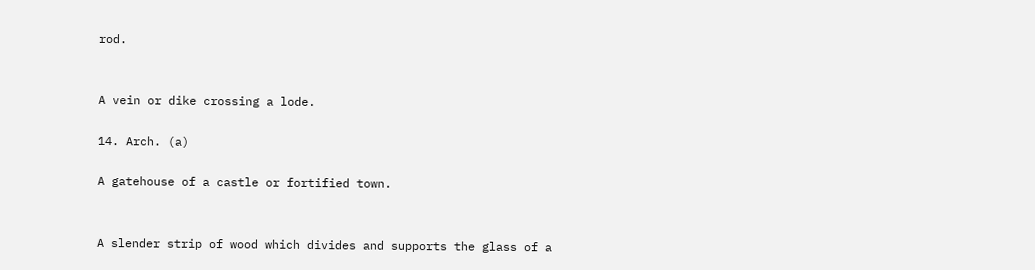rod.


A vein or dike crossing a lode.

14. Arch. (a)

A gatehouse of a castle or fortified town.


A slender strip of wood which divides and supports the glass of a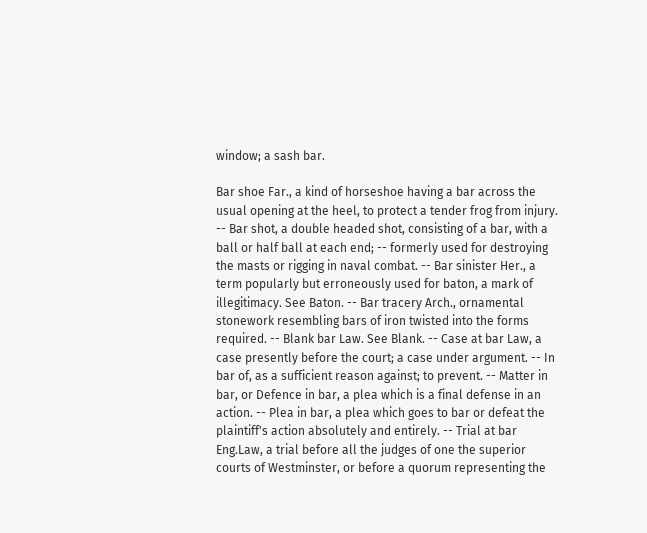window; a sash bar.

Bar shoe Far., a kind of horseshoe having a bar across the usual opening at the heel, to protect a tender frog from injury. -- Bar shot, a double headed shot, consisting of a bar, with a ball or half ball at each end; -- formerly used for destroying the masts or rigging in naval combat. -- Bar sinister Her., a term popularly but erroneously used for baton, a mark of illegitimacy. See Baton. -- Bar tracery Arch., ornamental stonework resembling bars of iron twisted into the forms required. -- Blank bar Law. See Blank. -- Case at bar Law, a case presently before the court; a case under argument. -- In bar of, as a sufficient reason against; to prevent. -- Matter in bar, or Defence in bar, a plea which is a final defense in an action. -- Plea in bar, a plea which goes to bar or defeat the plaintiff's action absolutely and entirely. -- Trial at bar Eng.Law, a trial before all the judges of one the superior courts of Westminster, or before a quorum representing the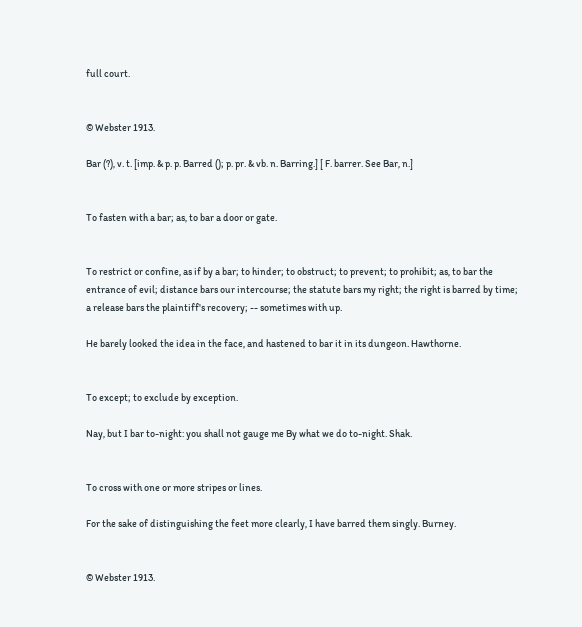full court.


© Webster 1913.

Bar (?), v. t. [imp. & p. p. Barred (); p. pr. & vb. n. Barring.] [ F. barrer. See Bar, n.]


To fasten with a bar; as, to bar a door or gate.


To restrict or confine, as if by a bar; to hinder; to obstruct; to prevent; to prohibit; as, to bar the entrance of evil; distance bars our intercourse; the statute bars my right; the right is barred by time; a release bars the plaintiff's recovery; -- sometimes with up.

He barely looked the idea in the face, and hastened to bar it in its dungeon. Hawthorne.


To except; to exclude by exception.

Nay, but I bar to-night: you shall not gauge me By what we do to-night. Shak.


To cross with one or more stripes or lines.

For the sake of distinguishing the feet more clearly, I have barred them singly. Burney.


© Webster 1913.